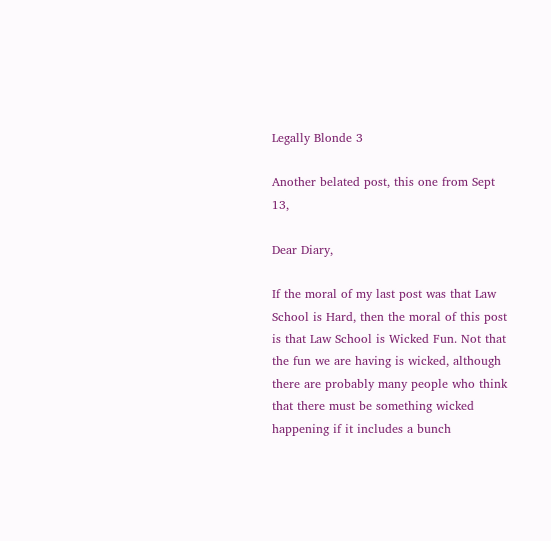Legally Blonde 3

Another belated post, this one from Sept 13,

Dear Diary,

If the moral of my last post was that Law School is Hard, then the moral of this post is that Law School is Wicked Fun. Not that the fun we are having is wicked, although there are probably many people who think that there must be something wicked happening if it includes a bunch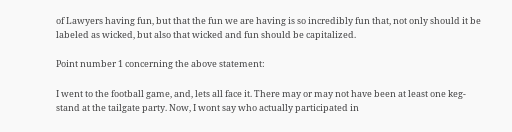of Lawyers having fun, but that the fun we are having is so incredibly fun that, not only should it be labeled as wicked, but also that wicked and fun should be capitalized.

Point number 1 concerning the above statement:

I went to the football game, and, lets all face it. There may or may not have been at least one keg-stand at the tailgate party. Now, I wont say who actually participated in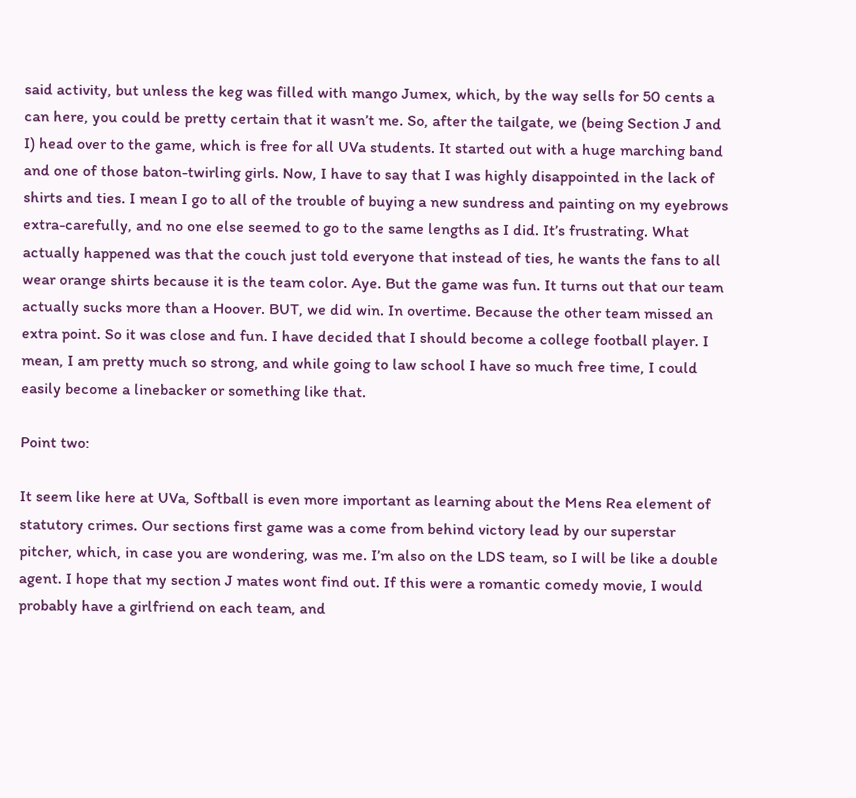said activity, but unless the keg was filled with mango Jumex, which, by the way sells for 50 cents a can here, you could be pretty certain that it wasn’t me. So, after the tailgate, we (being Section J and I) head over to the game, which is free for all UVa students. It started out with a huge marching band and one of those baton-twirling girls. Now, I have to say that I was highly disappointed in the lack of shirts and ties. I mean I go to all of the trouble of buying a new sundress and painting on my eyebrows extra-carefully, and no one else seemed to go to the same lengths as I did. It’s frustrating. What actually happened was that the couch just told everyone that instead of ties, he wants the fans to all wear orange shirts because it is the team color. Aye. But the game was fun. It turns out that our team actually sucks more than a Hoover. BUT, we did win. In overtime. Because the other team missed an extra point. So it was close and fun. I have decided that I should become a college football player. I mean, I am pretty much so strong, and while going to law school I have so much free time, I could easily become a linebacker or something like that.

Point two:

It seem like here at UVa, Softball is even more important as learning about the Mens Rea element of statutory crimes. Our sections first game was a come from behind victory lead by our superstar pitcher, which, in case you are wondering, was me. I’m also on the LDS team, so I will be like a double agent. I hope that my section J mates wont find out. If this were a romantic comedy movie, I would probably have a girlfriend on each team, and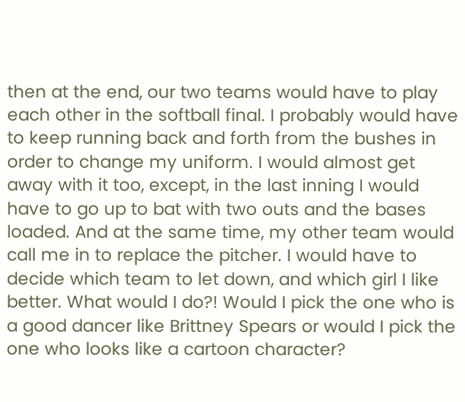then at the end, our two teams would have to play each other in the softball final. I probably would have to keep running back and forth from the bushes in order to change my uniform. I would almost get away with it too, except, in the last inning I would have to go up to bat with two outs and the bases loaded. And at the same time, my other team would call me in to replace the pitcher. I would have to decide which team to let down, and which girl I like better. What would I do?! Would I pick the one who is a good dancer like Brittney Spears or would I pick the one who looks like a cartoon character?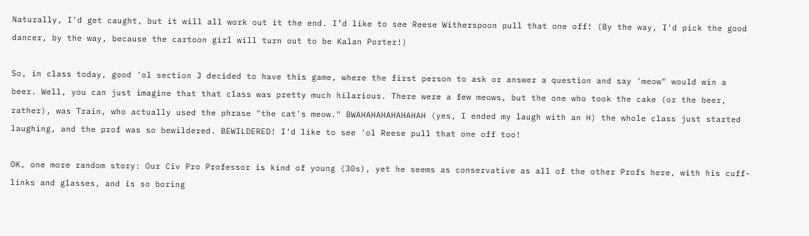Naturally, I'd get caught, but it will all work out it the end. I’d like to see Reese Witherspoon pull that one off! (By the way, I'd pick the good dancer, by the way, because the cartoon girl will turn out to be Kalan Porter!)

So, in class today, good 'ol section J decided to have this game, where the first person to ask or answer a question and say 'meow" would win a beer. Well, you can just imagine that that class was pretty much hilarious. There were a few meows, but the one who took the cake (or the beer, rather), was Train, who actually used the phrase "the cat's meow." BWAHAHAHAHAHAHAH (yes, I ended my laugh with an H) the whole class just started laughing, and the prof was so bewildered. BEWILDERED! I'd like to see 'ol Reese pull that one off too!

OK, one more random story: Our Civ Pro Professor is kind of young (30s), yet he seems as conservative as all of the other Profs here, with his cuff-links and glasses, and is so boring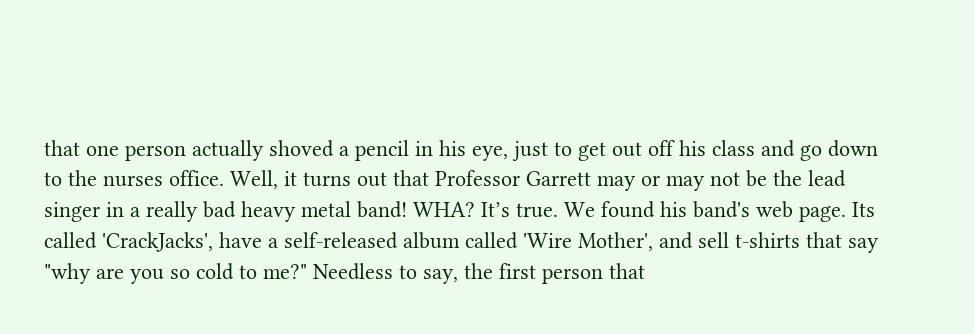that one person actually shoved a pencil in his eye, just to get out off his class and go down to the nurses office. Well, it turns out that Professor Garrett may or may not be the lead singer in a really bad heavy metal band! WHA? It’s true. We found his band's web page. Its called 'CrackJacks', have a self-released album called 'Wire Mother', and sell t-shirts that say "why are you so cold to me?" Needless to say, the first person that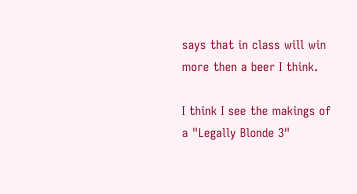says that in class will win more then a beer I think.

I think I see the makings of a "Legally Blonde 3"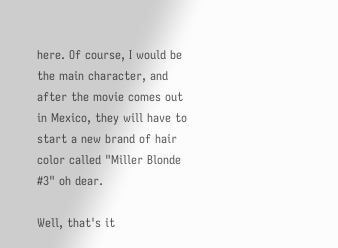here. Of course, I would be the main character, and after the movie comes out in Mexico, they will have to start a new brand of hair color called "Miller Blonde #3" oh dear.

Well, that's it